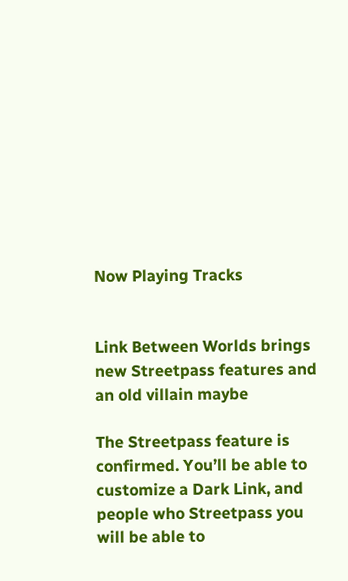Now Playing Tracks


Link Between Worlds brings new Streetpass features and an old villain maybe

The Streetpass feature is confirmed. You’ll be able to customize a Dark Link, and people who Streetpass you will be able to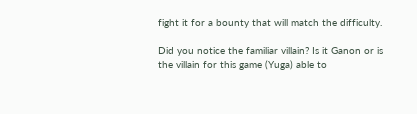fight it for a bounty that will match the difficulty.

Did you notice the familiar villain? Is it Ganon or is the villain for this game (Yuga) able to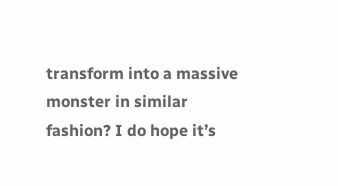transform into a massive monster in similar fashion? I do hope it’s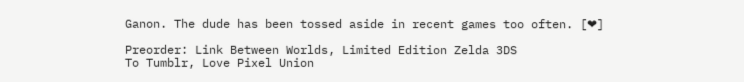Ganon. The dude has been tossed aside in recent games too often. [❤]

Preorder: Link Between Worlds, Limited Edition Zelda 3DS
To Tumblr, Love Pixel Union